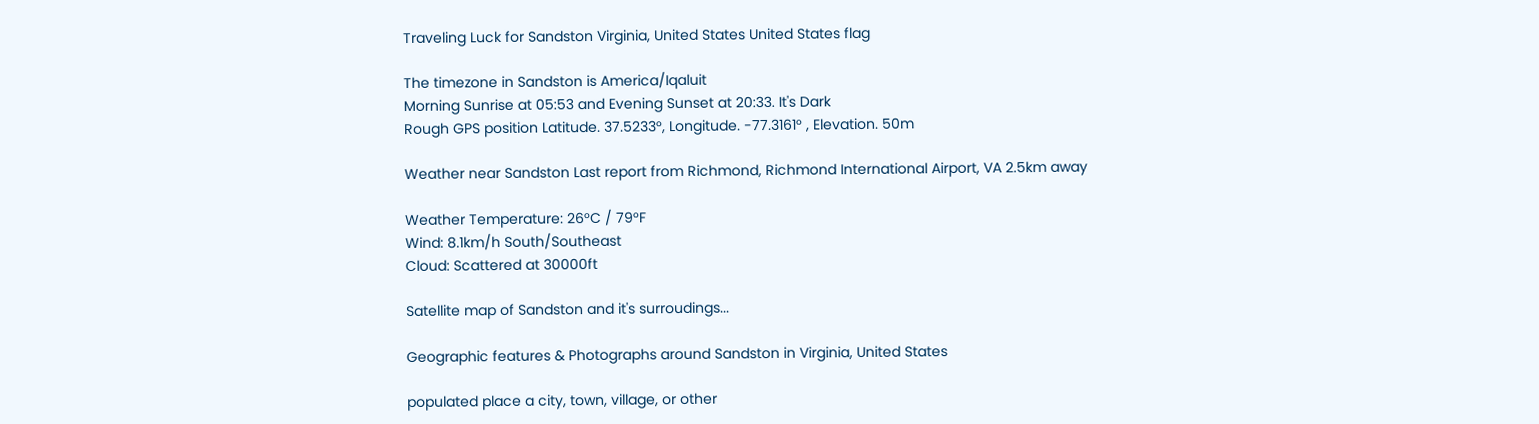Traveling Luck for Sandston Virginia, United States United States flag

The timezone in Sandston is America/Iqaluit
Morning Sunrise at 05:53 and Evening Sunset at 20:33. It's Dark
Rough GPS position Latitude. 37.5233°, Longitude. -77.3161° , Elevation. 50m

Weather near Sandston Last report from Richmond, Richmond International Airport, VA 2.5km away

Weather Temperature: 26°C / 79°F
Wind: 8.1km/h South/Southeast
Cloud: Scattered at 30000ft

Satellite map of Sandston and it's surroudings...

Geographic features & Photographs around Sandston in Virginia, United States

populated place a city, town, village, or other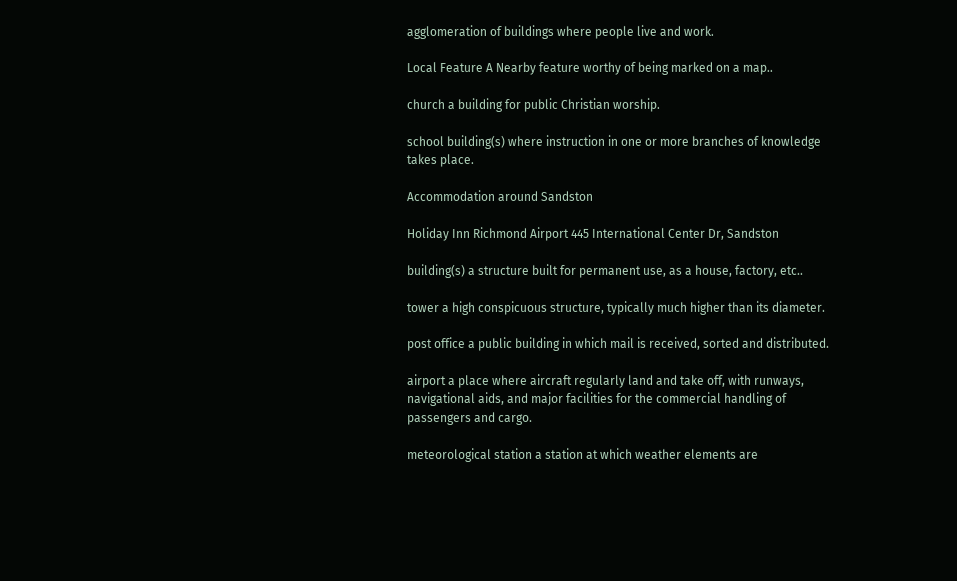agglomeration of buildings where people live and work.

Local Feature A Nearby feature worthy of being marked on a map..

church a building for public Christian worship.

school building(s) where instruction in one or more branches of knowledge takes place.

Accommodation around Sandston

Holiday Inn Richmond Airport 445 International Center Dr, Sandston

building(s) a structure built for permanent use, as a house, factory, etc..

tower a high conspicuous structure, typically much higher than its diameter.

post office a public building in which mail is received, sorted and distributed.

airport a place where aircraft regularly land and take off, with runways, navigational aids, and major facilities for the commercial handling of passengers and cargo.

meteorological station a station at which weather elements are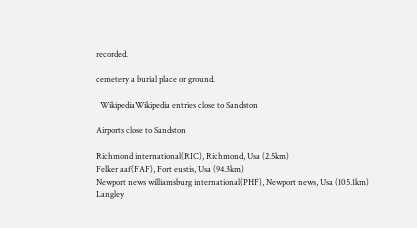recorded.

cemetery a burial place or ground.

  WikipediaWikipedia entries close to Sandston

Airports close to Sandston

Richmond international(RIC), Richmond, Usa (2.5km)
Felker aaf(FAF), Fort eustis, Usa (94.3km)
Newport news williamsburg international(PHF), Newport news, Usa (105.1km)
Langley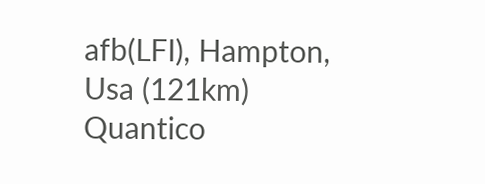afb(LFI), Hampton, Usa (121km)
Quantico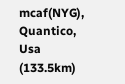mcaf(NYG), Quantico, Usa (133.5km)